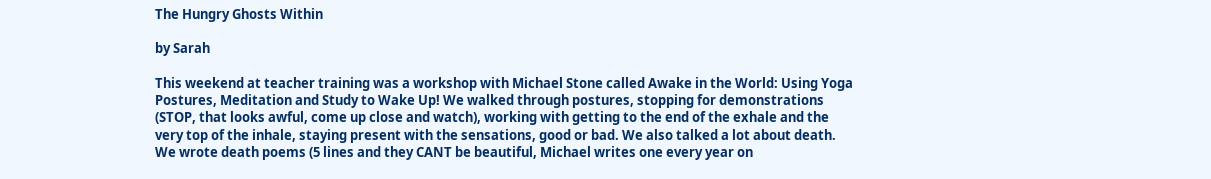The Hungry Ghosts Within

by Sarah

This weekend at teacher training was a workshop with Michael Stone called Awake in the World: Using Yoga Postures, Meditation and Study to Wake Up! We walked through postures, stopping for demonstrations (STOP, that looks awful, come up close and watch), working with getting to the end of the exhale and the very top of the inhale, staying present with the sensations, good or bad. We also talked a lot about death. We wrote death poems (5 lines and they CANT be beautiful, Michael writes one every year on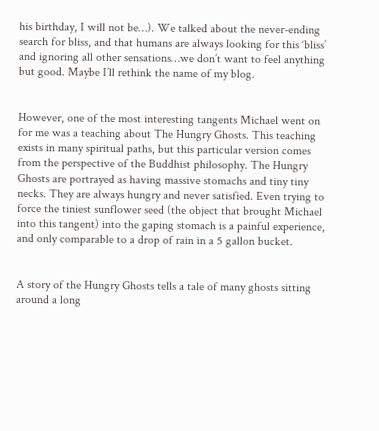his birthday, I will not be…). We talked about the never-ending search for bliss, and that humans are always looking for this ‘bliss’ and ignoring all other sensations…we don’t want to feel anything but good. Maybe I’ll rethink the name of my blog.


However, one of the most interesting tangents Michael went on for me was a teaching about The Hungry Ghosts. This teaching exists in many spiritual paths, but this particular version comes from the perspective of the Buddhist philosophy. The Hungry Ghosts are portrayed as having massive stomachs and tiny tiny necks. They are always hungry and never satisfied. Even trying to force the tiniest sunflower seed (the object that brought Michael into this tangent) into the gaping stomach is a painful experience, and only comparable to a drop of rain in a 5 gallon bucket.


A story of the Hungry Ghosts tells a tale of many ghosts sitting around a long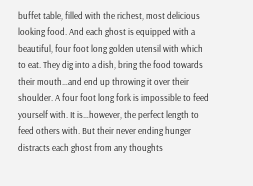buffet table, filled with the richest, most delicious looking food. And each ghost is equipped with a beautiful, four foot long golden utensil with which to eat. They dig into a dish, bring the food towards their mouth…and end up throwing it over their shoulder. A four foot long fork is impossible to feed yourself with. It is…however, the perfect length to feed others with. But their never ending hunger distracts each ghost from any thoughts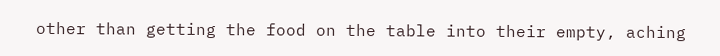other than getting the food on the table into their empty, aching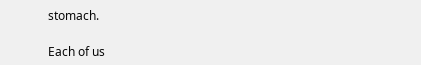stomach.

Each of us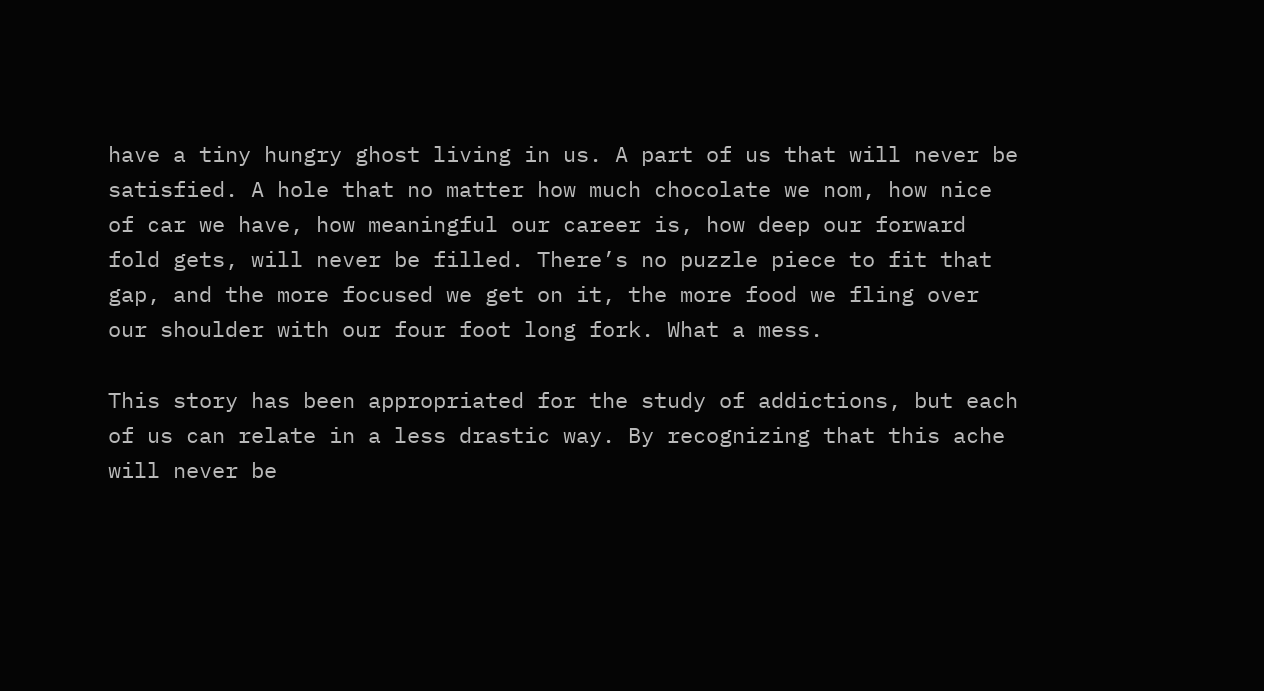have a tiny hungry ghost living in us. A part of us that will never be satisfied. A hole that no matter how much chocolate we nom, how nice of car we have, how meaningful our career is, how deep our forward fold gets, will never be filled. There’s no puzzle piece to fit that gap, and the more focused we get on it, the more food we fling over our shoulder with our four foot long fork. What a mess.

This story has been appropriated for the study of addictions, but each of us can relate in a less drastic way. By recognizing that this ache will never be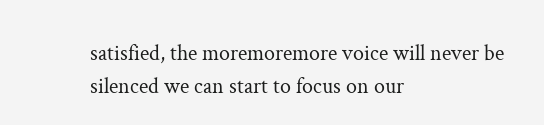satisfied, the moremoremore voice will never be silenced we can start to focus on our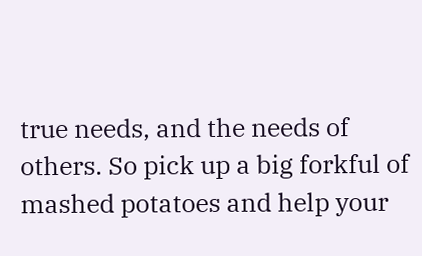true needs, and the needs of others. So pick up a big forkful of mashed potatoes and help your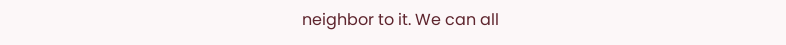neighbor to it. We can all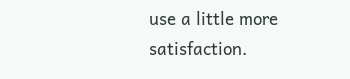use a little more satisfaction.